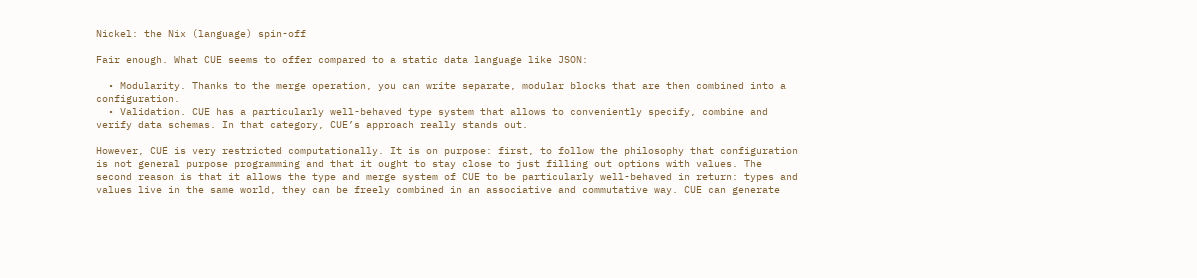Nickel: the Nix (language) spin-off

Fair enough. What CUE seems to offer compared to a static data language like JSON:

  • Modularity. Thanks to the merge operation, you can write separate, modular blocks that are then combined into a configuration.
  • Validation. CUE has a particularly well-behaved type system that allows to conveniently specify, combine and verify data schemas. In that category, CUE’s approach really stands out.

However, CUE is very restricted computationally. It is on purpose: first, to follow the philosophy that configuration is not general purpose programming and that it ought to stay close to just filling out options with values. The second reason is that it allows the type and merge system of CUE to be particularly well-behaved in return: types and values live in the same world, they can be freely combined in an associative and commutative way. CUE can generate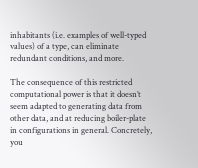inhabitants (i.e. examples of well-typed values) of a type, can eliminate redundant conditions, and more.

The consequence of this restricted computational power is that it doesn’t seem adapted to generating data from other data, and at reducing boiler-plate in configurations in general. Concretely, you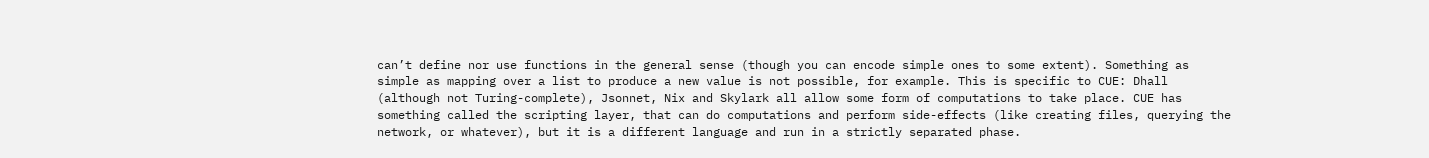can’t define nor use functions in the general sense (though you can encode simple ones to some extent). Something as simple as mapping over a list to produce a new value is not possible, for example. This is specific to CUE: Dhall (although not Turing-complete), Jsonnet, Nix and Skylark all allow some form of computations to take place. CUE has something called the scripting layer, that can do computations and perform side-effects (like creating files, querying the network, or whatever), but it is a different language and run in a strictly separated phase.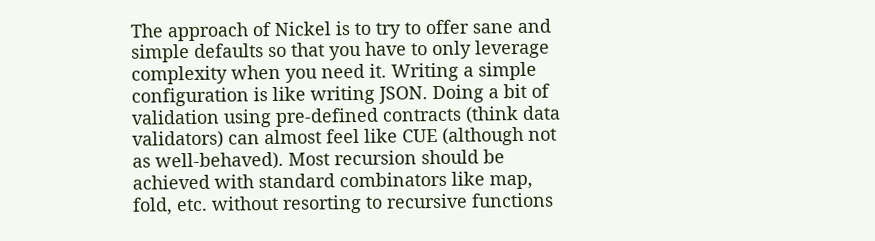The approach of Nickel is to try to offer sane and simple defaults so that you have to only leverage complexity when you need it. Writing a simple configuration is like writing JSON. Doing a bit of validation using pre-defined contracts (think data validators) can almost feel like CUE (although not as well-behaved). Most recursion should be achieved with standard combinators like map, fold, etc. without resorting to recursive functions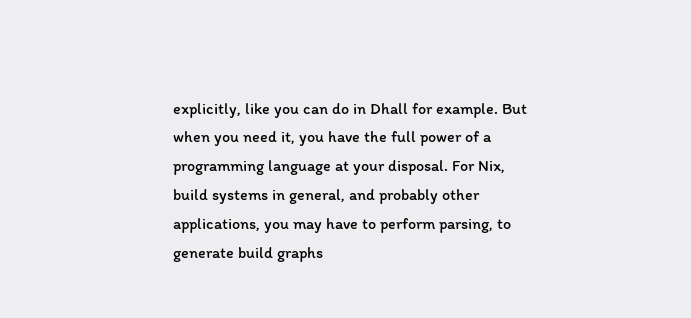explicitly, like you can do in Dhall for example. But when you need it, you have the full power of a programming language at your disposal. For Nix, build systems in general, and probably other applications, you may have to perform parsing, to generate build graphs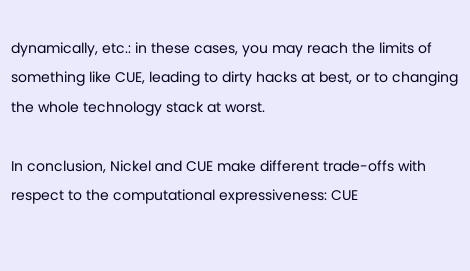dynamically, etc.: in these cases, you may reach the limits of something like CUE, leading to dirty hacks at best, or to changing the whole technology stack at worst.

In conclusion, Nickel and CUE make different trade-offs with respect to the computational expressiveness: CUE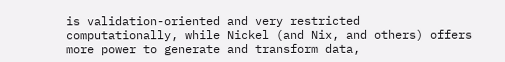is validation-oriented and very restricted computationally, while Nickel (and Nix, and others) offers more power to generate and transform data,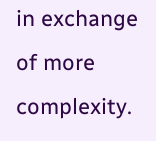in exchange of more complexity.